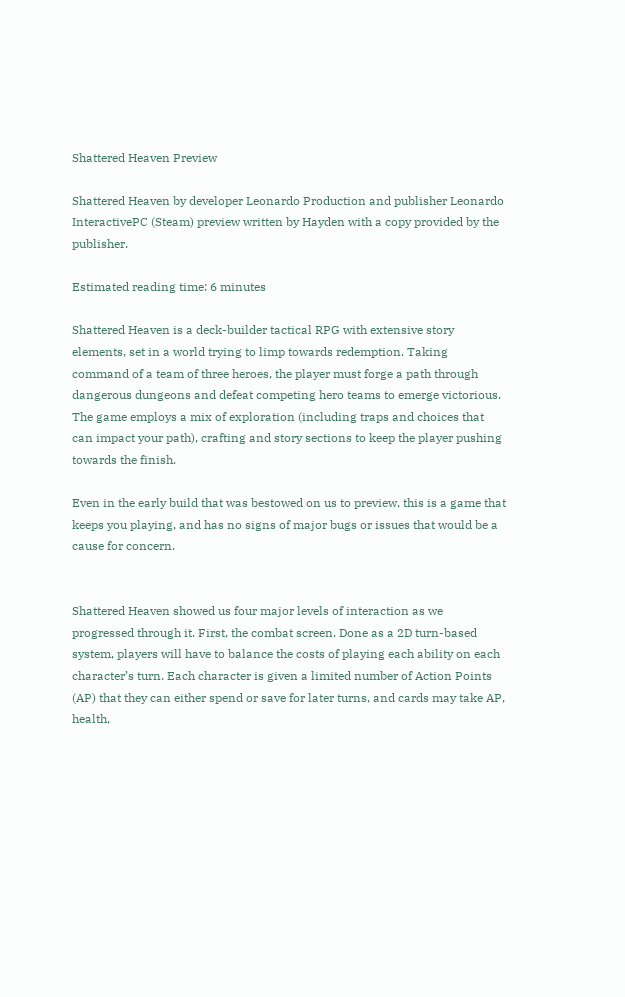Shattered Heaven Preview

Shattered Heaven by developer Leonardo Production and publisher Leonardo InteractivePC (Steam) preview written by Hayden with a copy provided by the publisher.

Estimated reading time: 6 minutes

Shattered Heaven is a deck-builder tactical RPG with extensive story elements, set in a world trying to limp towards redemption. Taking command of a team of three heroes, the player must forge a path through dangerous dungeons and defeat competing hero teams to emerge victorious. The game employs a mix of exploration (including traps and choices that can impact your path), crafting and story sections to keep the player pushing towards the finish.

Even in the early build that was bestowed on us to preview, this is a game that keeps you playing, and has no signs of major bugs or issues that would be a cause for concern.


Shattered Heaven showed us four major levels of interaction as we progressed through it. First, the combat screen. Done as a 2D turn-based system, players will have to balance the costs of playing each ability on each character’s turn. Each character is given a limited number of Action Points (AP) that they can either spend or save for later turns, and cards may take AP, health,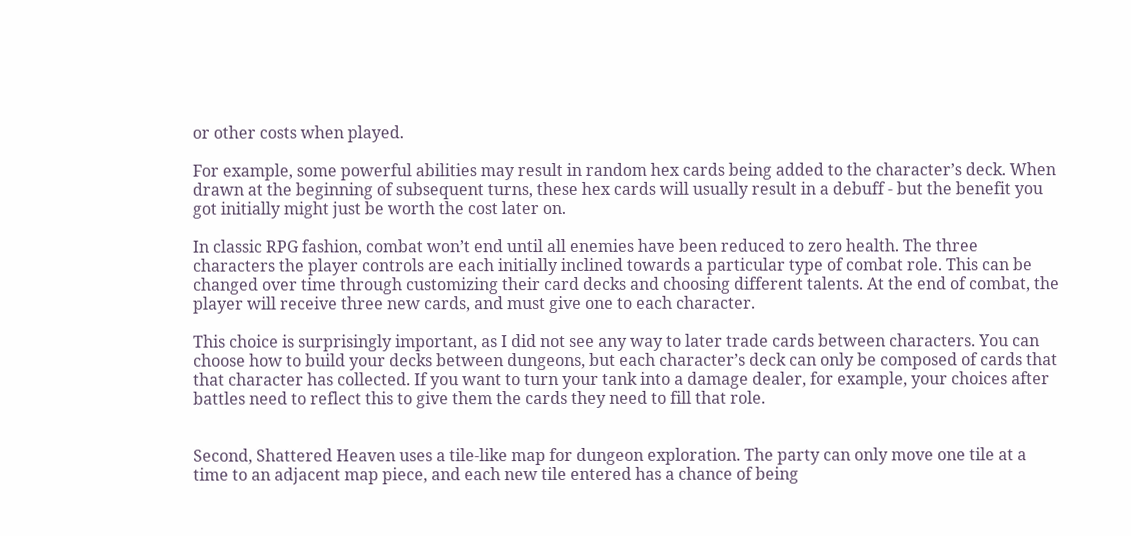or other costs when played.

For example, some powerful abilities may result in random hex cards being added to the character’s deck. When drawn at the beginning of subsequent turns, these hex cards will usually result in a debuff - but the benefit you got initially might just be worth the cost later on.

In classic RPG fashion, combat won’t end until all enemies have been reduced to zero health. The three characters the player controls are each initially inclined towards a particular type of combat role. This can be changed over time through customizing their card decks and choosing different talents. At the end of combat, the player will receive three new cards, and must give one to each character.

This choice is surprisingly important, as I did not see any way to later trade cards between characters. You can choose how to build your decks between dungeons, but each character’s deck can only be composed of cards that that character has collected. If you want to turn your tank into a damage dealer, for example, your choices after battles need to reflect this to give them the cards they need to fill that role.


Second, Shattered Heaven uses a tile-like map for dungeon exploration. The party can only move one tile at a time to an adjacent map piece, and each new tile entered has a chance of being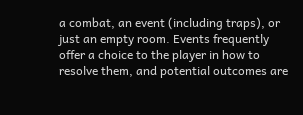a combat, an event (including traps), or just an empty room. Events frequently offer a choice to the player in how to resolve them, and potential outcomes are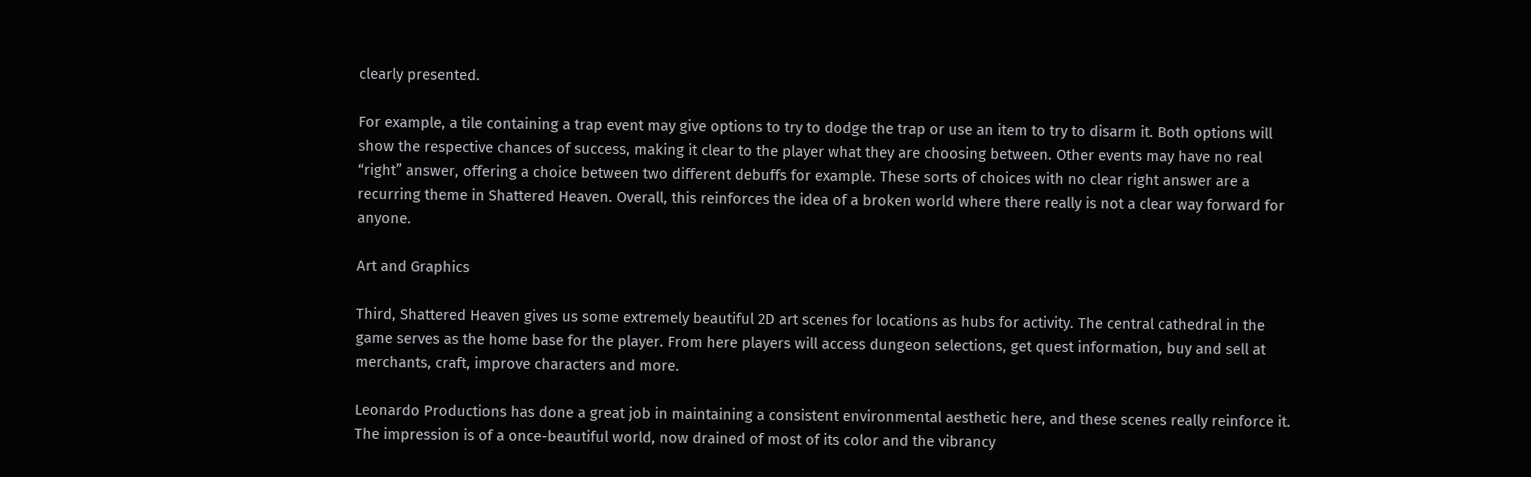clearly presented.

For example, a tile containing a trap event may give options to try to dodge the trap or use an item to try to disarm it. Both options will show the respective chances of success, making it clear to the player what they are choosing between. Other events may have no real “right” answer, offering a choice between two different debuffs for example. These sorts of choices with no clear right answer are a recurring theme in Shattered Heaven. Overall, this reinforces the idea of a broken world where there really is not a clear way forward for anyone.

Art and Graphics

Third, Shattered Heaven gives us some extremely beautiful 2D art scenes for locations as hubs for activity. The central cathedral in the game serves as the home base for the player. From here players will access dungeon selections, get quest information, buy and sell at merchants, craft, improve characters and more.

Leonardo Productions has done a great job in maintaining a consistent environmental aesthetic here, and these scenes really reinforce it. The impression is of a once-beautiful world, now drained of most of its color and the vibrancy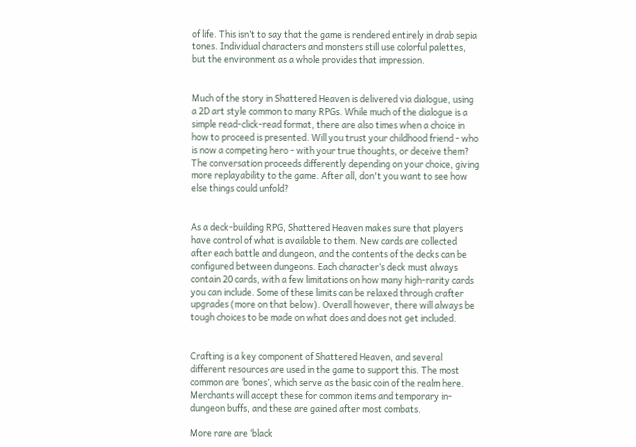of life. This isn’t to say that the game is rendered entirely in drab sepia tones. Individual characters and monsters still use colorful palettes, but the environment as a whole provides that impression.


Much of the story in Shattered Heaven is delivered via dialogue, using a 2D art style common to many RPGs. While much of the dialogue is a simple read-click-read format, there are also times when a choice in how to proceed is presented. Will you trust your childhood friend - who is now a competing hero - with your true thoughts, or deceive them? The conversation proceeds differently depending on your choice, giving more replayability to the game. After all, don't you want to see how else things could unfold?


As a deck-building RPG, Shattered Heaven makes sure that players have control of what is available to them. New cards are collected after each battle and dungeon, and the contents of the decks can be configured between dungeons. Each character’s deck must always contain 20 cards, with a few limitations on how many high-rarity cards you can include. Some of these limits can be relaxed through crafter upgrades (more on that below). Overall however, there will always be tough choices to be made on what does and does not get included.


Crafting is a key component of Shattered Heaven, and several different resources are used in the game to support this. The most common are ‘bones’, which serve as the basic coin of the realm here. Merchants will accept these for common items and temporary in-dungeon buffs, and these are gained after most combats.

More rare are ‘black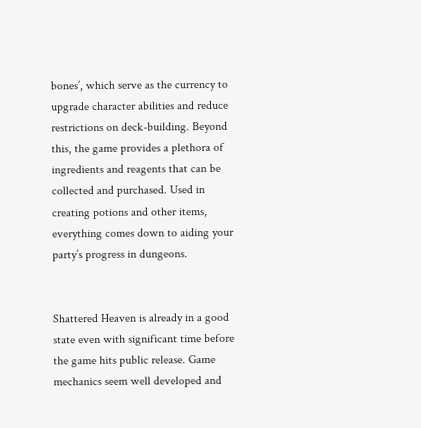bones’, which serve as the currency to upgrade character abilities and reduce restrictions on deck-building. Beyond this, the game provides a plethora of ingredients and reagents that can be collected and purchased. Used in creating potions and other items, everything comes down to aiding your party’s progress in dungeons.


Shattered Heaven is already in a good state even with significant time before the game hits public release. Game mechanics seem well developed and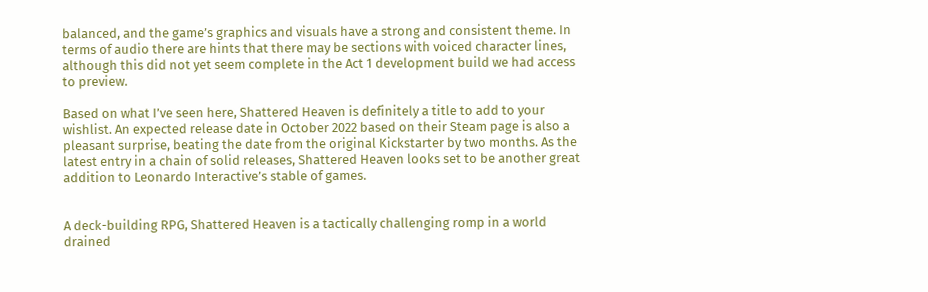balanced, and the game’s graphics and visuals have a strong and consistent theme. In terms of audio there are hints that there may be sections with voiced character lines, although this did not yet seem complete in the Act 1 development build we had access to preview.

Based on what I’ve seen here, Shattered Heaven is definitely a title to add to your wishlist. An expected release date in October 2022 based on their Steam page is also a pleasant surprise, beating the date from the original Kickstarter by two months. As the latest entry in a chain of solid releases, Shattered Heaven looks set to be another great addition to Leonardo Interactive’s stable of games.


A deck-building RPG, Shattered Heaven is a tactically challenging romp in a world drained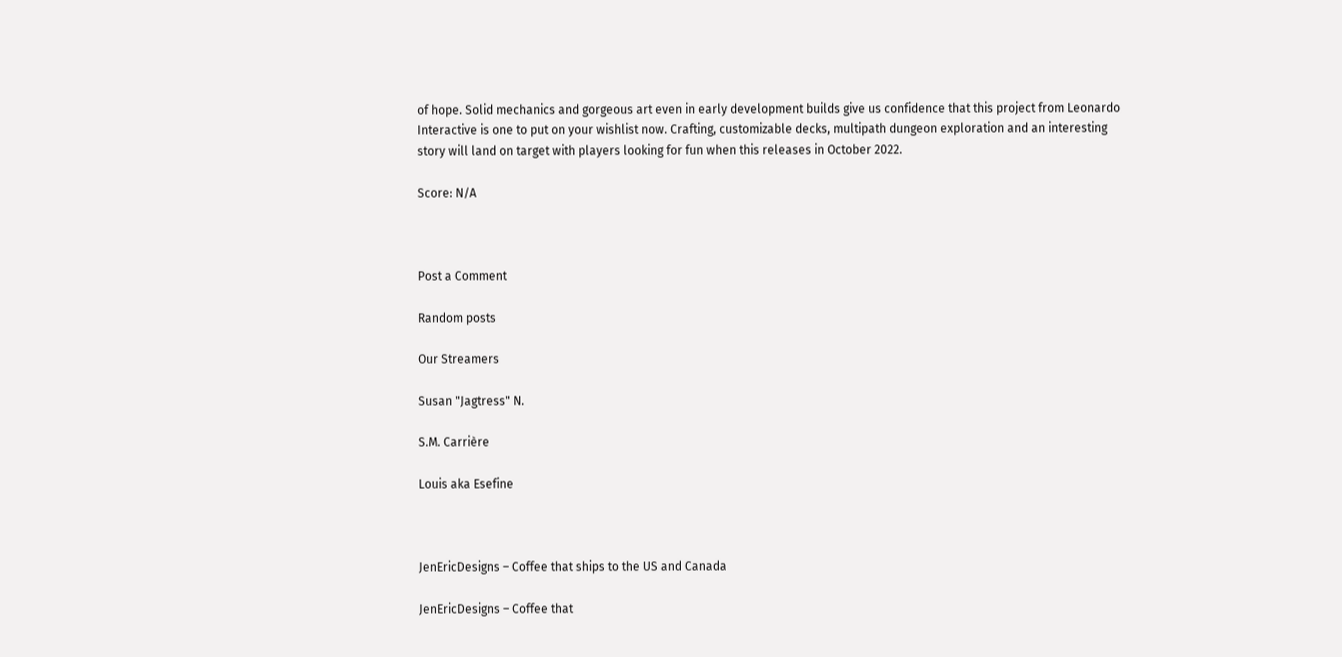of hope. Solid mechanics and gorgeous art even in early development builds give us confidence that this project from Leonardo Interactive is one to put on your wishlist now. Crafting, customizable decks, multipath dungeon exploration and an interesting story will land on target with players looking for fun when this releases in October 2022.

Score: N/A



Post a Comment

Random posts

Our Streamers

Susan "Jagtress" N.

S.M. Carrière

Louis aka Esefine



JenEricDesigns – Coffee that ships to the US and Canada

JenEricDesigns – Coffee that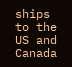ships to the US and Canada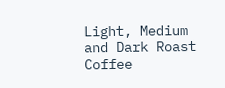Light, Medium and Dark Roast Coffee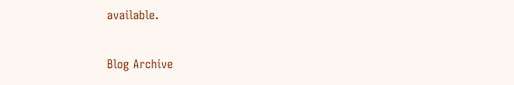available.

Blog Archive